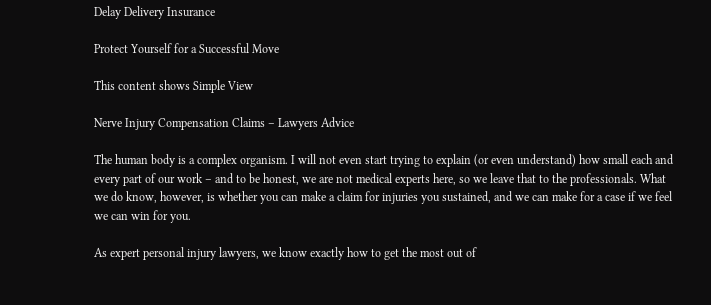Delay Delivery Insurance

Protect Yourself for a Successful Move

This content shows Simple View

Nerve Injury Compensation Claims – Lawyers Advice

The human body is a complex organism. I will not even start trying to explain (or even understand) how small each and every part of our work – and to be honest, we are not medical experts here, so we leave that to the professionals. What we do know, however, is whether you can make a claim for injuries you sustained, and we can make for a case if we feel we can win for you.

As expert personal injury lawyers, we know exactly how to get the most out of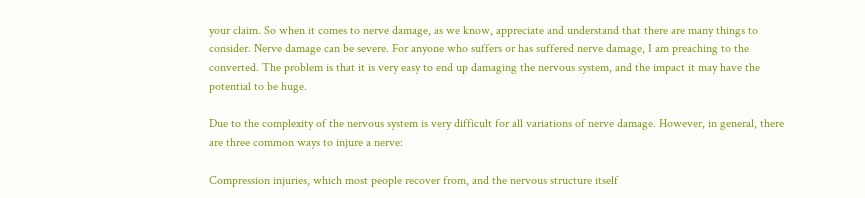your claim. So when it comes to nerve damage, as we know, appreciate and understand that there are many things to consider. Nerve damage can be severe. For anyone who suffers or has suffered nerve damage, I am preaching to the converted. The problem is that it is very easy to end up damaging the nervous system, and the impact it may have the potential to be huge.

Due to the complexity of the nervous system is very difficult for all variations of nerve damage. However, in general, there are three common ways to injure a nerve:

Compression injuries, which most people recover from, and the nervous structure itself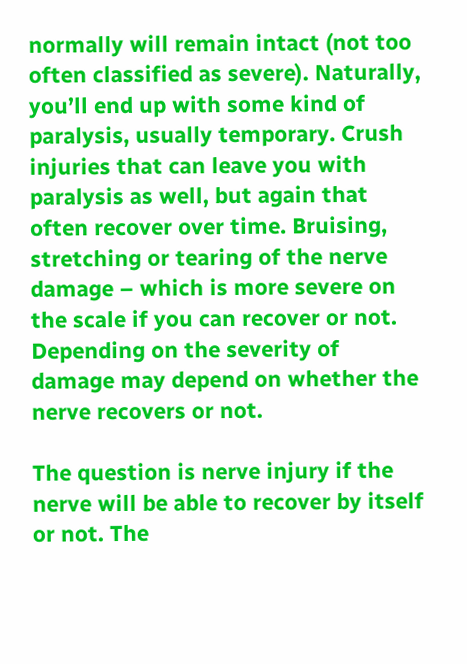normally will remain intact (not too often classified as severe). Naturally, you’ll end up with some kind of paralysis, usually temporary. Crush injuries that can leave you with paralysis as well, but again that often recover over time. Bruising, stretching or tearing of the nerve damage – which is more severe on the scale if you can recover or not. Depending on the severity of damage may depend on whether the nerve recovers or not.

The question is nerve injury if the nerve will be able to recover by itself or not. The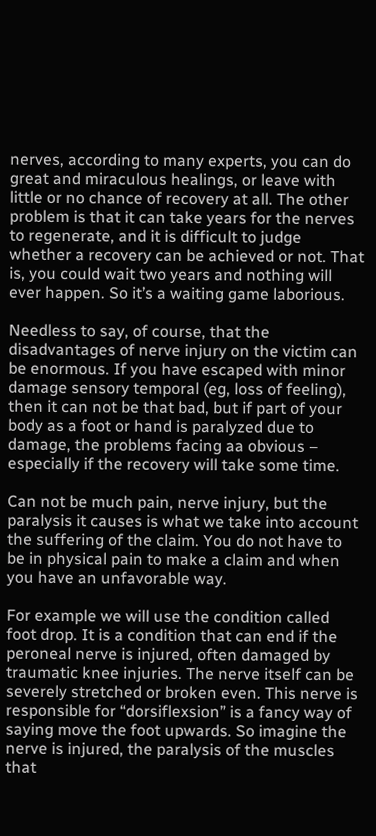nerves, according to many experts, you can do great and miraculous healings, or leave with little or no chance of recovery at all. The other problem is that it can take years for the nerves to regenerate, and it is difficult to judge whether a recovery can be achieved or not. That is, you could wait two years and nothing will ever happen. So it’s a waiting game laborious.

Needless to say, of course, that the disadvantages of nerve injury on the victim can be enormous. If you have escaped with minor damage sensory temporal (eg, loss of feeling), then it can not be that bad, but if part of your body as a foot or hand is paralyzed due to damage, the problems facing aa obvious – especially if the recovery will take some time.

Can not be much pain, nerve injury, but the paralysis it causes is what we take into account the suffering of the claim. You do not have to be in physical pain to make a claim and when you have an unfavorable way.

For example we will use the condition called foot drop. It is a condition that can end if the peroneal nerve is injured, often damaged by traumatic knee injuries. The nerve itself can be severely stretched or broken even. This nerve is responsible for “dorsiflexsion” is a fancy way of saying move the foot upwards. So imagine the nerve is injured, the paralysis of the muscles that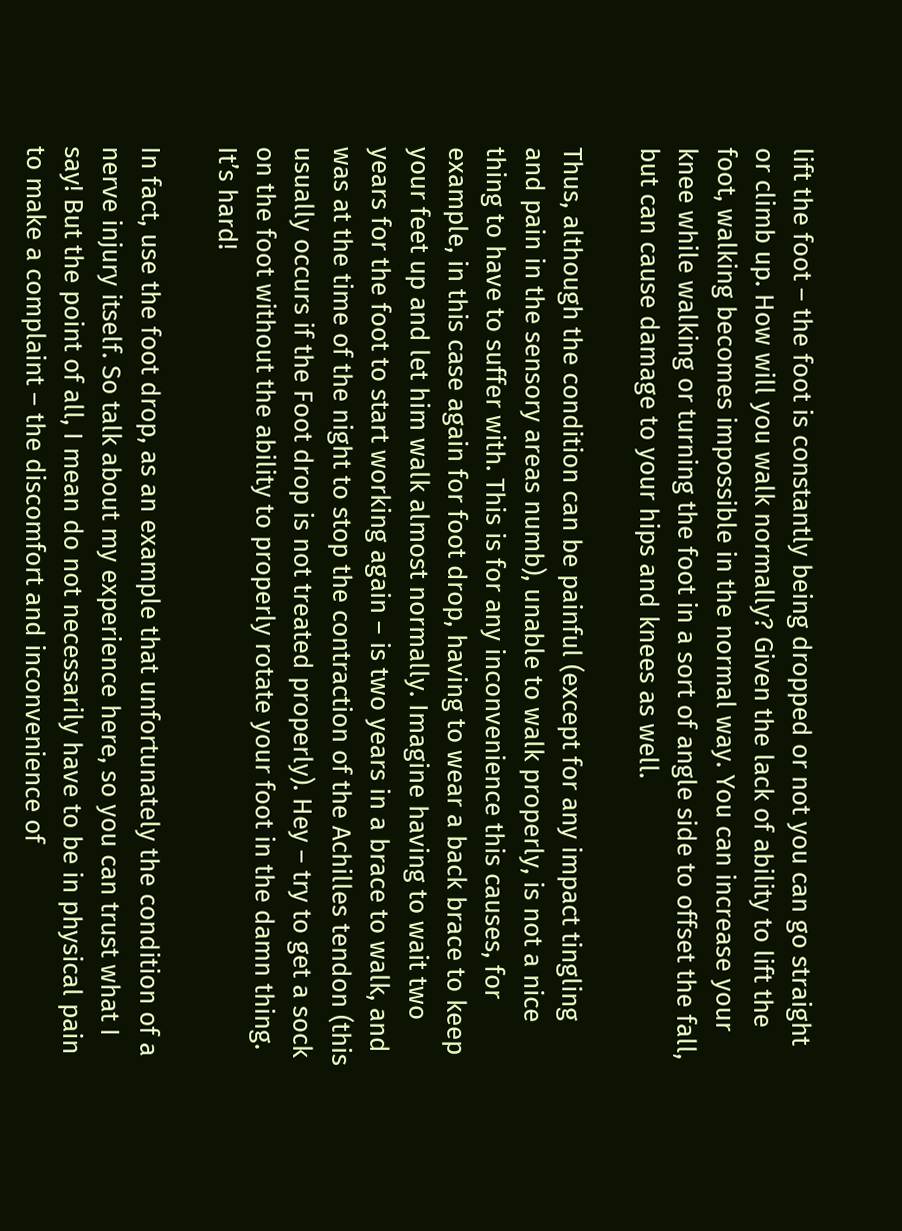lift the foot – the foot is constantly being dropped or not you can go straight or climb up. How will you walk normally? Given the lack of ability to lift the foot, walking becomes impossible in the normal way. You can increase your knee while walking or turning the foot in a sort of angle side to offset the fall, but can cause damage to your hips and knees as well.

Thus, although the condition can be painful (except for any impact tingling and pain in the sensory areas numb), unable to walk properly, is not a nice thing to have to suffer with. This is for any inconvenience this causes, for example, in this case again for foot drop, having to wear a back brace to keep your feet up and let him walk almost normally. Imagine having to wait two years for the foot to start working again – is two years in a brace to walk, and was at the time of the night to stop the contraction of the Achilles tendon (this usually occurs if the Foot drop is not treated properly). Hey – try to get a sock on the foot without the ability to properly rotate your foot in the damn thing. It’s hard!

In fact, use the foot drop, as an example that unfortunately the condition of a nerve injury itself. So talk about my experience here, so you can trust what I say! But the point of all, I mean do not necessarily have to be in physical pain to make a complaint – the discomfort and inconvenience of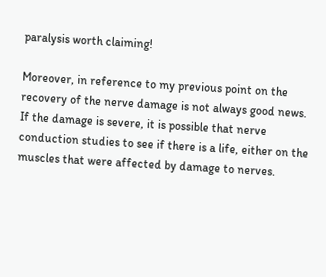paralysis worth claiming!

Moreover, in reference to my previous point on the recovery of the nerve damage is not always good news. If the damage is severe, it is possible that nerve conduction studies to see if there is a life, either on the muscles that were affected by damage to nerves.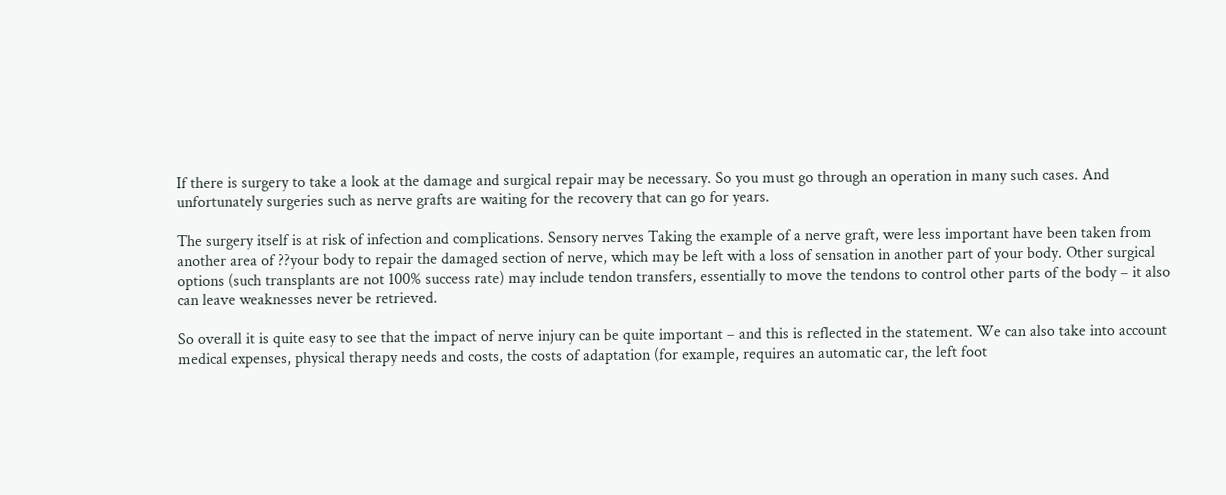If there is surgery to take a look at the damage and surgical repair may be necessary. So you must go through an operation in many such cases. And unfortunately surgeries such as nerve grafts are waiting for the recovery that can go for years.

The surgery itself is at risk of infection and complications. Sensory nerves Taking the example of a nerve graft, were less important have been taken from another area of ??your body to repair the damaged section of nerve, which may be left with a loss of sensation in another part of your body. Other surgical options (such transplants are not 100% success rate) may include tendon transfers, essentially to move the tendons to control other parts of the body – it also can leave weaknesses never be retrieved.

So overall it is quite easy to see that the impact of nerve injury can be quite important – and this is reflected in the statement. We can also take into account medical expenses, physical therapy needs and costs, the costs of adaptation (for example, requires an automatic car, the left foot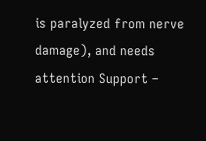is paralyzed from nerve damage), and needs attention Support –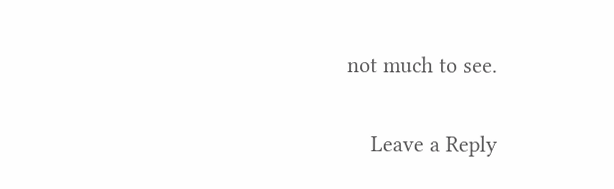not much to see.

    Leave a Reply